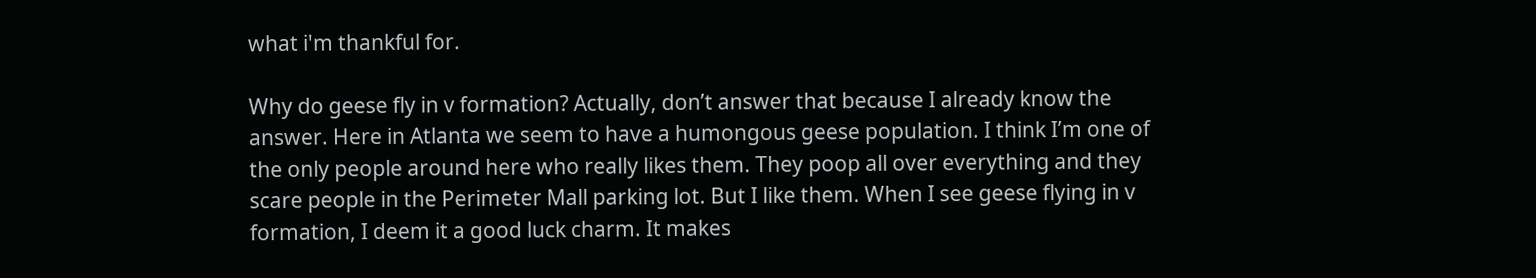what i'm thankful for.

Why do geese fly in v formation? Actually, don’t answer that because I already know the answer. Here in Atlanta we seem to have a humongous geese population. I think I’m one of the only people around here who really likes them. They poop all over everything and they scare people in the Perimeter Mall parking lot. But I like them. When I see geese flying in v formation, I deem it a good luck charm. It makes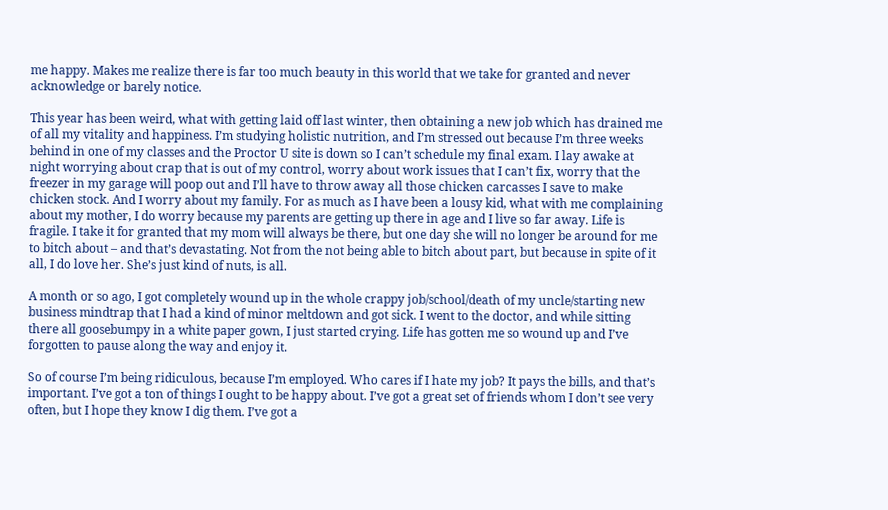me happy. Makes me realize there is far too much beauty in this world that we take for granted and never acknowledge or barely notice.

This year has been weird, what with getting laid off last winter, then obtaining a new job which has drained me of all my vitality and happiness. I’m studying holistic nutrition, and I’m stressed out because I’m three weeks behind in one of my classes and the Proctor U site is down so I can’t schedule my final exam. I lay awake at night worrying about crap that is out of my control, worry about work issues that I can’t fix, worry that the freezer in my garage will poop out and I’ll have to throw away all those chicken carcasses I save to make chicken stock. And I worry about my family. For as much as I have been a lousy kid, what with me complaining about my mother, I do worry because my parents are getting up there in age and I live so far away. Life is fragile. I take it for granted that my mom will always be there, but one day she will no longer be around for me to bitch about – and that’s devastating. Not from the not being able to bitch about part, but because in spite of it all, I do love her. She’s just kind of nuts, is all.

A month or so ago, I got completely wound up in the whole crappy job/school/death of my uncle/starting new business mindtrap that I had a kind of minor meltdown and got sick. I went to the doctor, and while sitting there all goosebumpy in a white paper gown, I just started crying. Life has gotten me so wound up and I’ve forgotten to pause along the way and enjoy it.

So of course I’m being ridiculous, because I’m employed. Who cares if I hate my job? It pays the bills, and that’s important. I’ve got a ton of things I ought to be happy about. I’ve got a great set of friends whom I don’t see very often, but I hope they know I dig them. I’ve got a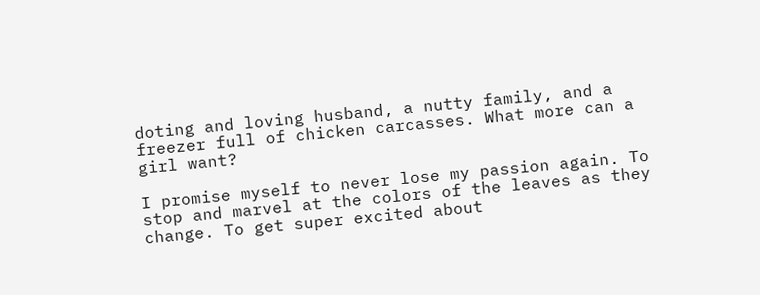doting and loving husband, a nutty family, and a freezer full of chicken carcasses. What more can a girl want?

I promise myself to never lose my passion again. To stop and marvel at the colors of the leaves as they change. To get super excited about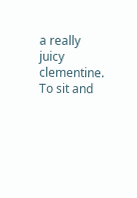a really juicy clementine. To sit and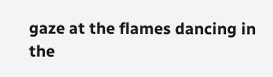gaze at the flames dancing in the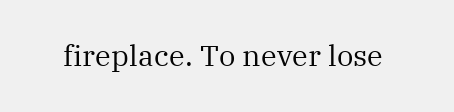fireplace. To never lose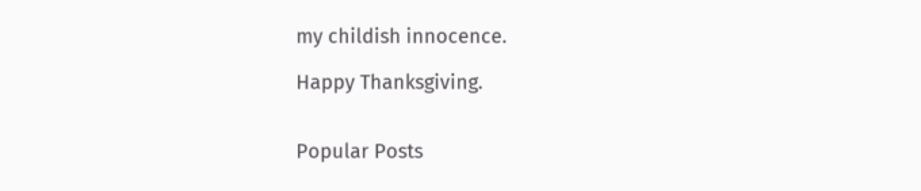my childish innocence.

Happy Thanksgiving.


Popular Posts